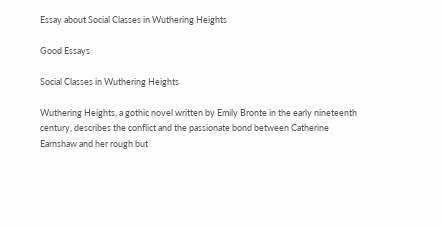Essay about Social Classes in Wuthering Heights

Good Essays

Social Classes in Wuthering Heights

Wuthering Heights, a gothic novel written by Emily Bronte in the early nineteenth century, describes the conflict and the passionate bond between Catherine Earnshaw and her rough but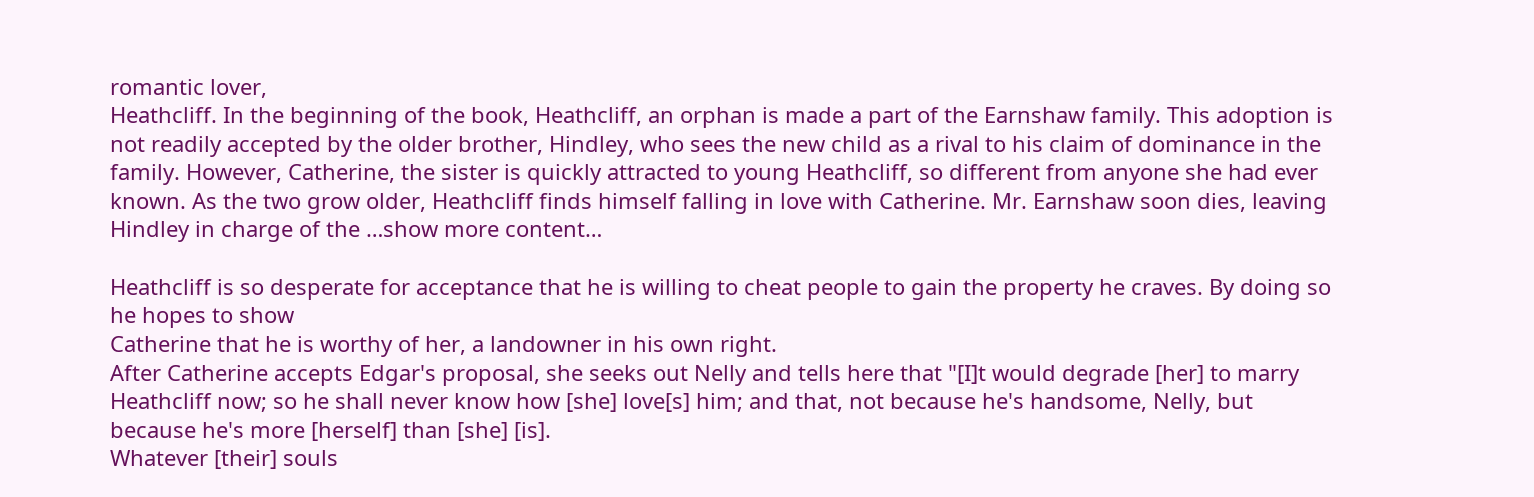romantic lover,
Heathcliff. In the beginning of the book, Heathcliff, an orphan is made a part of the Earnshaw family. This adoption is not readily accepted by the older brother, Hindley, who sees the new child as a rival to his claim of dominance in the family. However, Catherine, the sister is quickly attracted to young Heathcliff, so different from anyone she had ever known. As the two grow older, Heathcliff finds himself falling in love with Catherine. Mr. Earnshaw soon dies, leaving Hindley in charge of the …show more content…

Heathcliff is so desperate for acceptance that he is willing to cheat people to gain the property he craves. By doing so he hopes to show
Catherine that he is worthy of her, a landowner in his own right.
After Catherine accepts Edgar's proposal, she seeks out Nelly and tells here that "[I]t would degrade [her] to marry Heathcliff now; so he shall never know how [she] love[s] him; and that, not because he's handsome, Nelly, but because he's more [herself] than [she] [is].
Whatever [their] souls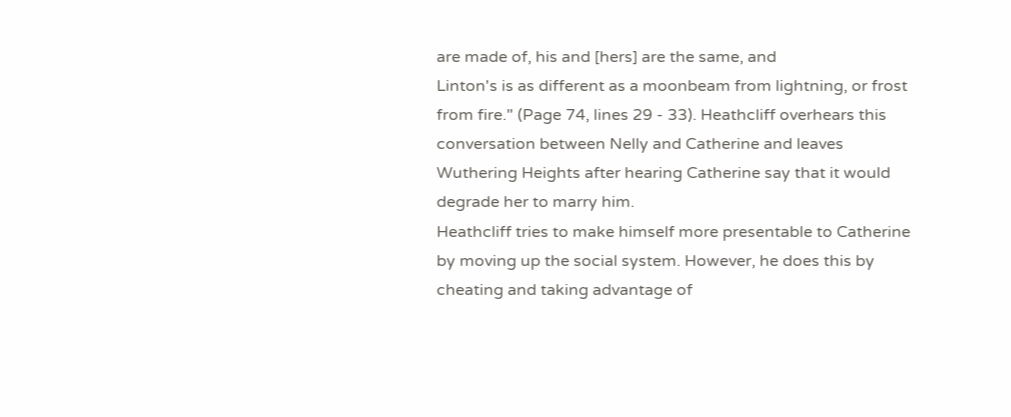are made of, his and [hers] are the same, and
Linton's is as different as a moonbeam from lightning, or frost from fire." (Page 74, lines 29 - 33). Heathcliff overhears this conversation between Nelly and Catherine and leaves Wuthering Heights after hearing Catherine say that it would degrade her to marry him.
Heathcliff tries to make himself more presentable to Catherine by moving up the social system. However, he does this by cheating and taking advantage of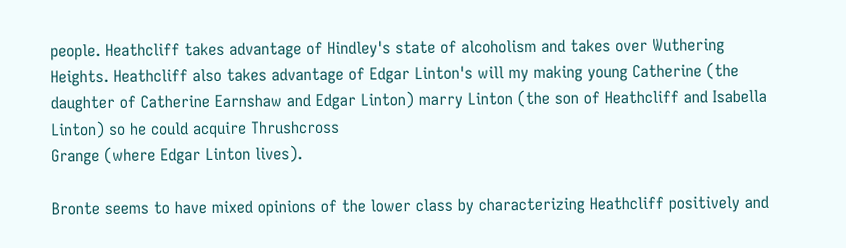people. Heathcliff takes advantage of Hindley's state of alcoholism and takes over Wuthering Heights. Heathcliff also takes advantage of Edgar Linton's will my making young Catherine (the daughter of Catherine Earnshaw and Edgar Linton) marry Linton (the son of Heathcliff and Isabella Linton) so he could acquire Thrushcross
Grange (where Edgar Linton lives).

Bronte seems to have mixed opinions of the lower class by characterizing Heathcliff positively and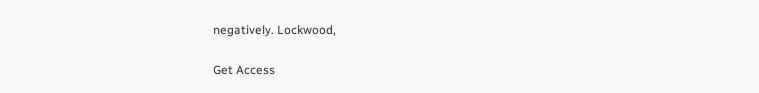negatively. Lockwood,

Get Access